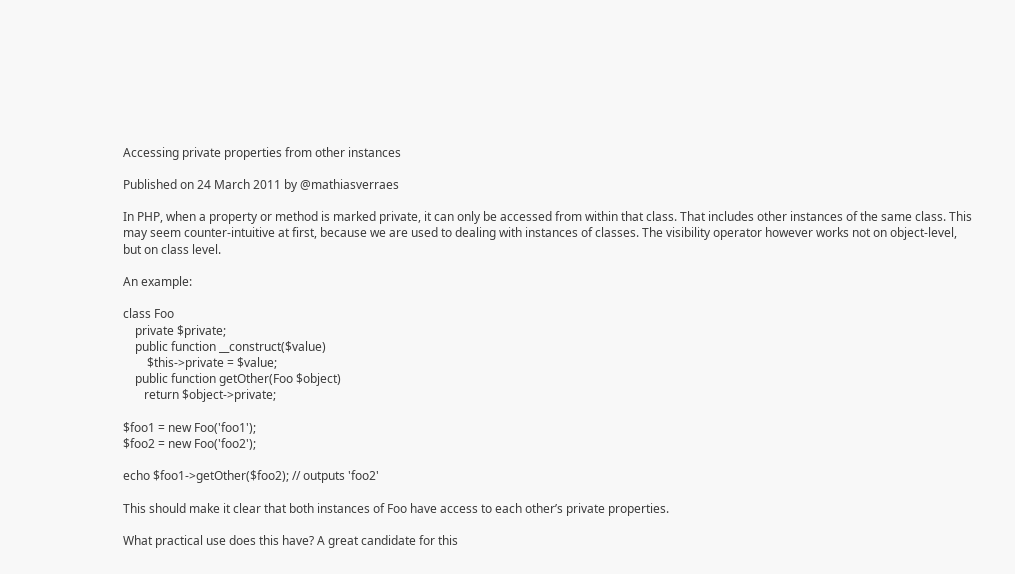Accessing private properties from other instances

Published on 24 March 2011 by @mathiasverraes

In PHP, when a property or method is marked private, it can only be accessed from within that class. That includes other instances of the same class. This may seem counter-intuitive at first, because we are used to dealing with instances of classes. The visibility operator however works not on object-level, but on class level.

An example:

class Foo
    private $private;
    public function __construct($value)
        $this->private = $value;
    public function getOther(Foo $object)
       return $object->private;

$foo1 = new Foo('foo1');
$foo2 = new Foo('foo2');

echo $foo1->getOther($foo2); // outputs 'foo2'

This should make it clear that both instances of Foo have access to each other’s private properties.

What practical use does this have? A great candidate for this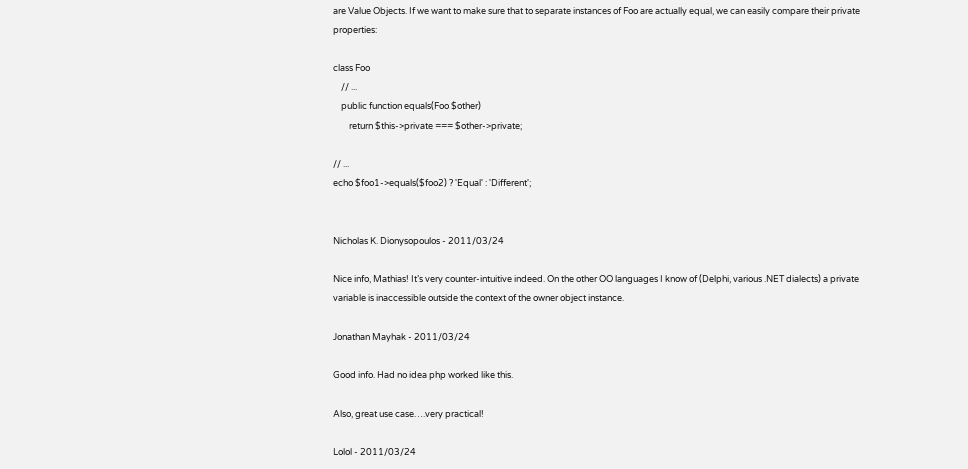are Value Objects. If we want to make sure that to separate instances of Foo are actually equal, we can easily compare their private properties:

class Foo
    // ...
    public function equals(Foo $other)
        return $this->private === $other->private;

// ...
echo $foo1->equals($foo2) ? 'Equal' : 'Different';


Nicholas K. Dionysopoulos - 2011/03/24

Nice info, Mathias! It’s very counter-intuitive indeed. On the other OO languages I know of (Delphi, various .NET dialects) a private variable is inaccessible outside the context of the owner object instance.

Jonathan Mayhak - 2011/03/24

Good info. Had no idea php worked like this.

Also, great use case….very practical!

Lolol - 2011/03/24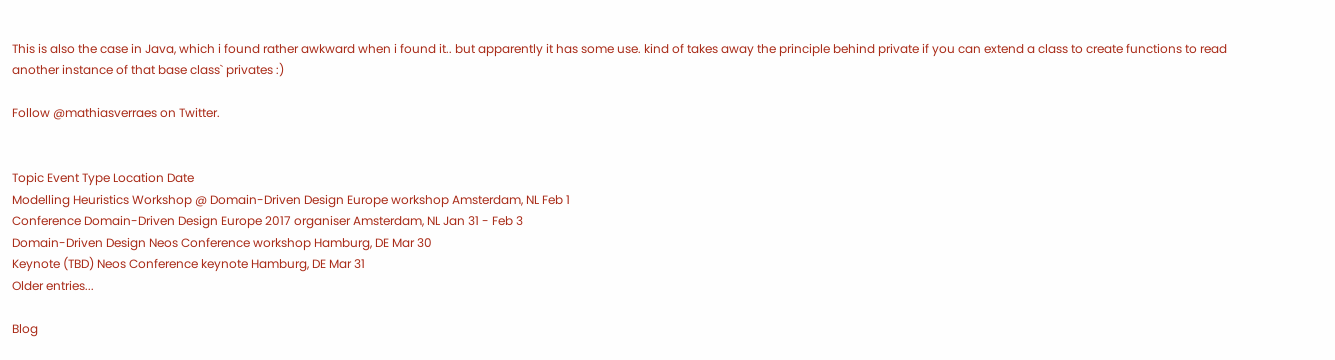This is also the case in Java, which i found rather awkward when i found it.. but apparently it has some use. kind of takes away the principle behind private if you can extend a class to create functions to read another instance of that base class` privates :)

Follow @mathiasverraes on Twitter.


Topic Event Type Location Date
Modelling Heuristics Workshop @ Domain-Driven Design Europe workshop Amsterdam, NL Feb 1
Conference Domain-Driven Design Europe 2017 organiser Amsterdam, NL Jan 31 - Feb 3
Domain-Driven Design Neos Conference workshop Hamburg, DE Mar 30
Keynote (TBD) Neos Conference keynote Hamburg, DE Mar 31
Older entries...

Blog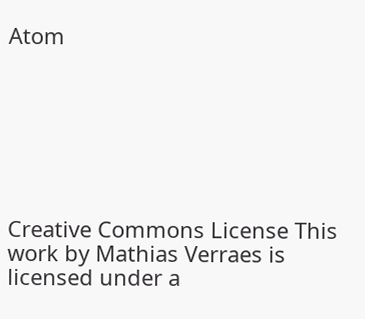Atom







Creative Commons License This work by Mathias Verraes is licensed under a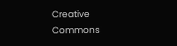Creative Commons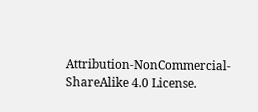Attribution-NonCommercial-ShareAlike 4.0 License.